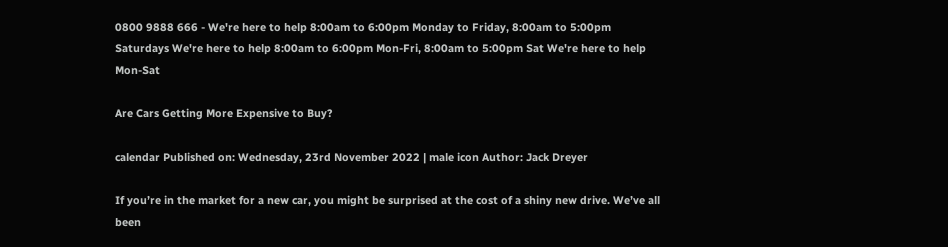0800 9888 666 - We're here to help 8:00am to 6:00pm Monday to Friday, 8:00am to 5:00pm Saturdays We're here to help 8:00am to 6:00pm Mon-Fri, 8:00am to 5:00pm Sat We're here to help Mon-Sat

Are Cars Getting More Expensive to Buy?

calendar Published on: Wednesday, 23rd November 2022 | male icon Author: Jack Dreyer

If you’re in the market for a new car, you might be surprised at the cost of a shiny new drive. We’ve all been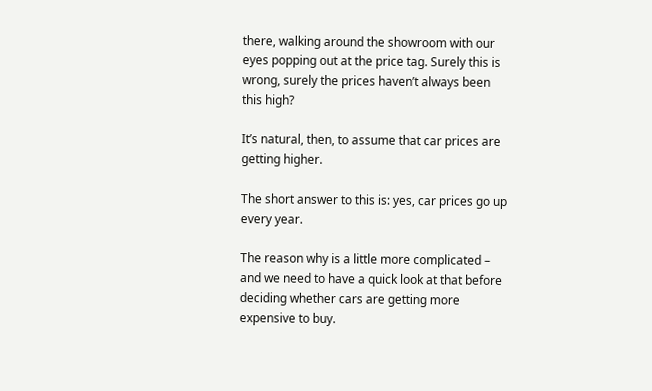there, walking around the showroom with our eyes popping out at the price tag. Surely this is wrong, surely the prices haven’t always been this high?

It’s natural, then, to assume that car prices are getting higher.

The short answer to this is: yes, car prices go up every year.

The reason why is a little more complicated – and we need to have a quick look at that before deciding whether cars are getting more expensive to buy.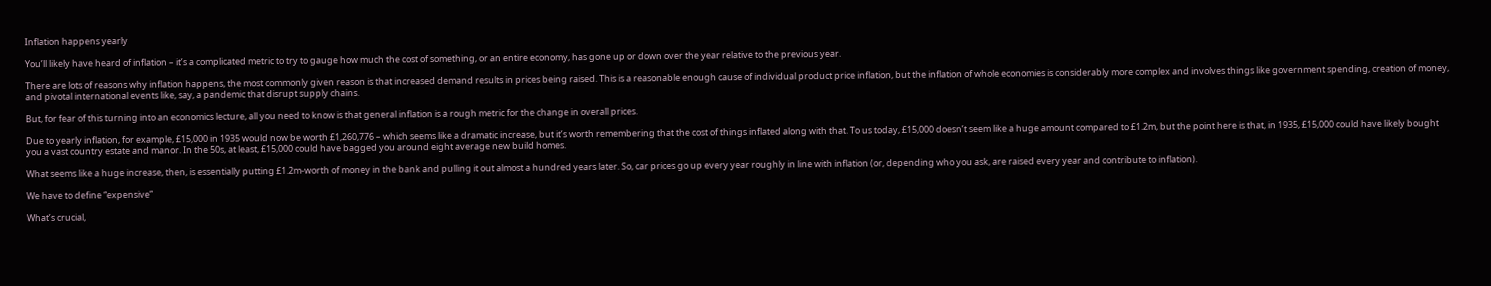Inflation happens yearly

You’ll likely have heard of inflation – it’s a complicated metric to try to gauge how much the cost of something, or an entire economy, has gone up or down over the year relative to the previous year.

There are lots of reasons why inflation happens, the most commonly given reason is that increased demand results in prices being raised. This is a reasonable enough cause of individual product price inflation, but the inflation of whole economies is considerably more complex and involves things like government spending, creation of money, and pivotal international events like, say, a pandemic that disrupt supply chains.

But, for fear of this turning into an economics lecture, all you need to know is that general inflation is a rough metric for the change in overall prices.

Due to yearly inflation, for example, £15,000 in 1935 would now be worth £1,260,776 – which seems like a dramatic increase, but it’s worth remembering that the cost of things inflated along with that. To us today, £15,000 doesn’t seem like a huge amount compared to £1.2m, but the point here is that, in 1935, £15,000 could have likely bought you a vast country estate and manor. In the 50s, at least, £15,000 could have bagged you around eight average new build homes.

What seems like a huge increase, then, is essentially putting £1.2m-worth of money in the bank and pulling it out almost a hundred years later. So, car prices go up every year roughly in line with inflation (or, depending who you ask, are raised every year and contribute to inflation).

We have to define “expensive”

What’s crucial,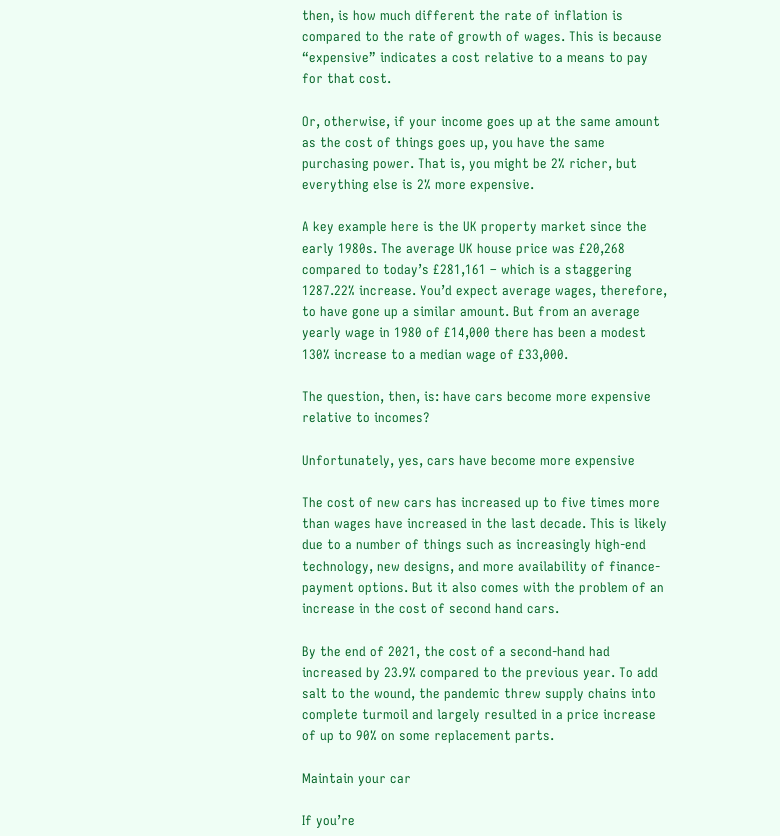then, is how much different the rate of inflation is compared to the rate of growth of wages. This is because “expensive” indicates a cost relative to a means to pay for that cost.

Or, otherwise, if your income goes up at the same amount as the cost of things goes up, you have the same purchasing power. That is, you might be 2% richer, but everything else is 2% more expensive.

A key example here is the UK property market since the early 1980s. The average UK house price was £20,268 compared to today’s £281,161 – which is a staggering 1287.22% increase. You’d expect average wages, therefore, to have gone up a similar amount. But from an average yearly wage in 1980 of £14,000 there has been a modest 130% increase to a median wage of £33,000.

The question, then, is: have cars become more expensive relative to incomes?

Unfortunately, yes, cars have become more expensive

The cost of new cars has increased up to five times more than wages have increased in the last decade. This is likely due to a number of things such as increasingly high-end technology, new designs, and more availability of finance-payment options. But it also comes with the problem of an increase in the cost of second hand cars.

By the end of 2021, the cost of a second-hand had increased by 23.9% compared to the previous year. To add salt to the wound, the pandemic threw supply chains into complete turmoil and largely resulted in a price increase of up to 90% on some replacement parts.

Maintain your car

If you’re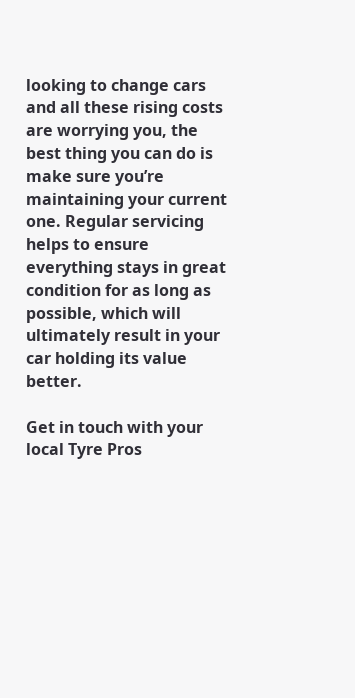looking to change cars and all these rising costs are worrying you, the best thing you can do is make sure you’re maintaining your current one. Regular servicing helps to ensure everything stays in great condition for as long as possible, which will ultimately result in your car holding its value better.

Get in touch with your local Tyre Pros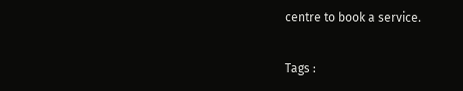centre to book a service.

Tags :